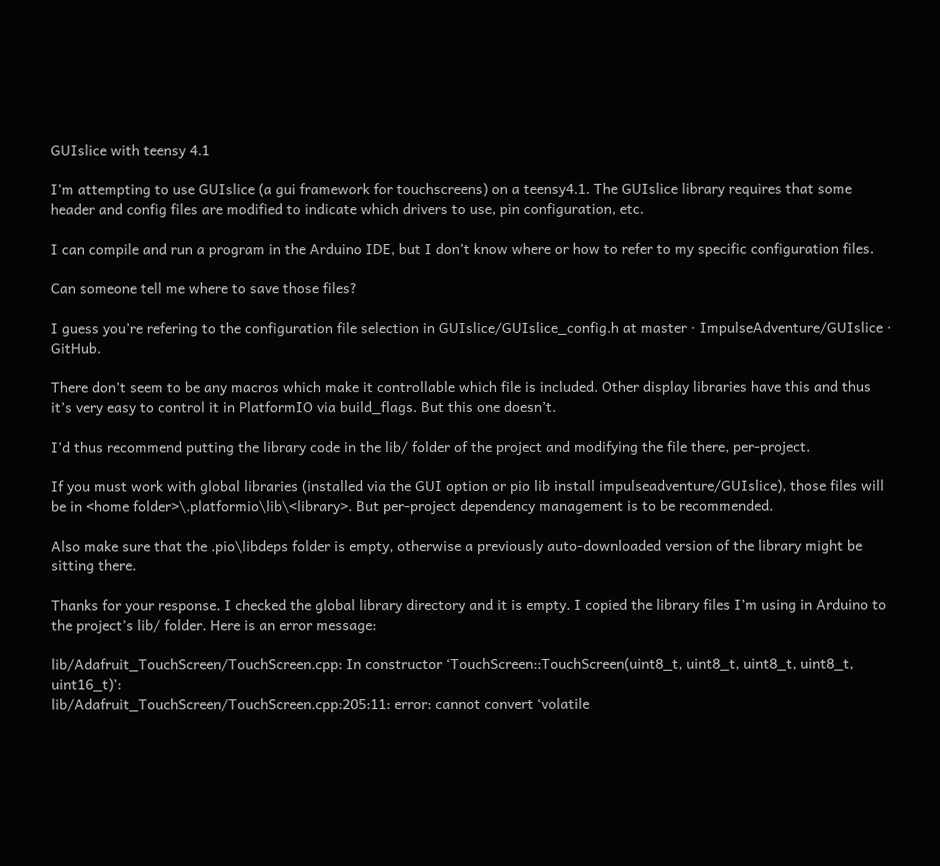GUIslice with teensy 4.1

I’m attempting to use GUIslice (a gui framework for touchscreens) on a teensy4.1. The GUIslice library requires that some header and config files are modified to indicate which drivers to use, pin configuration, etc.

I can compile and run a program in the Arduino IDE, but I don’t know where or how to refer to my specific configuration files.

Can someone tell me where to save those files?

I guess you’re refering to the configuration file selection in GUIslice/GUIslice_config.h at master · ImpulseAdventure/GUIslice · GitHub.

There don’t seem to be any macros which make it controllable which file is included. Other display libraries have this and thus it’s very easy to control it in PlatformIO via build_flags. But this one doesn’t.

I’d thus recommend putting the library code in the lib/ folder of the project and modifying the file there, per-project.

If you must work with global libraries (installed via the GUI option or pio lib install impulseadventure/GUIslice), those files will be in <home folder>\.platformio\lib\<library>. But per-project dependency management is to be recommended.

Also make sure that the .pio\libdeps folder is empty, otherwise a previously auto-downloaded version of the library might be sitting there.

Thanks for your response. I checked the global library directory and it is empty. I copied the library files I’m using in Arduino to the project’s lib/ folder. Here is an error message:

lib/Adafruit_TouchScreen/TouchScreen.cpp: In constructor ‘TouchScreen::TouchScreen(uint8_t, uint8_t, uint8_t, uint8_t, uint16_t)’:
lib/Adafruit_TouchScreen/TouchScreen.cpp:205:11: error: cannot convert ‘volatile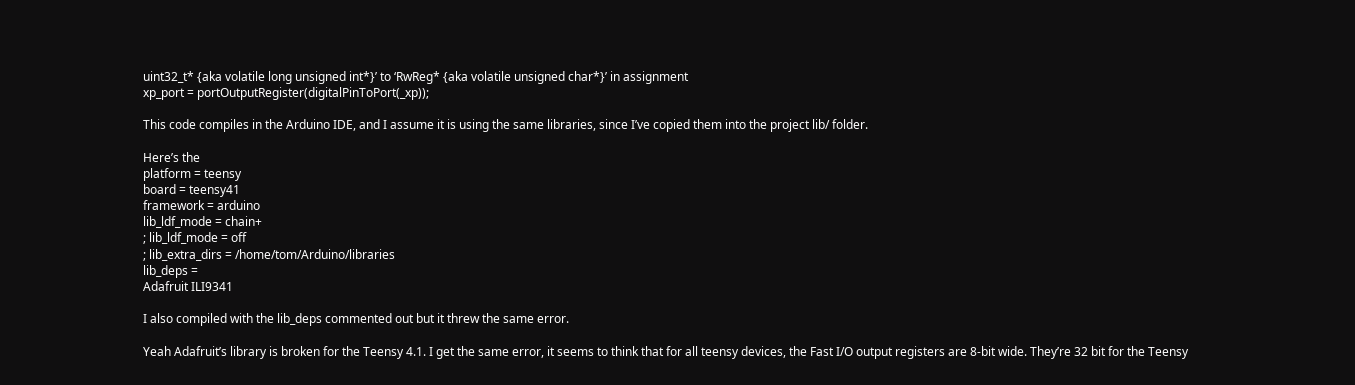uint32_t* {aka volatile long unsigned int*}’ to ‘RwReg* {aka volatile unsigned char*}’ in assignment
xp_port = portOutputRegister(digitalPinToPort(_xp));

This code compiles in the Arduino IDE, and I assume it is using the same libraries, since I’ve copied them into the project lib/ folder.

Here’s the
platform = teensy
board = teensy41
framework = arduino
lib_ldf_mode = chain+
; lib_ldf_mode = off
; lib_extra_dirs = /home/tom/Arduino/libraries
lib_deps =
Adafruit ILI9341

I also compiled with the lib_deps commented out but it threw the same error.

Yeah Adafruit’s library is broken for the Teensy 4.1. I get the same error, it seems to think that for all teensy devices, the Fast I/O output registers are 8-bit wide. They’re 32 bit for the Teensy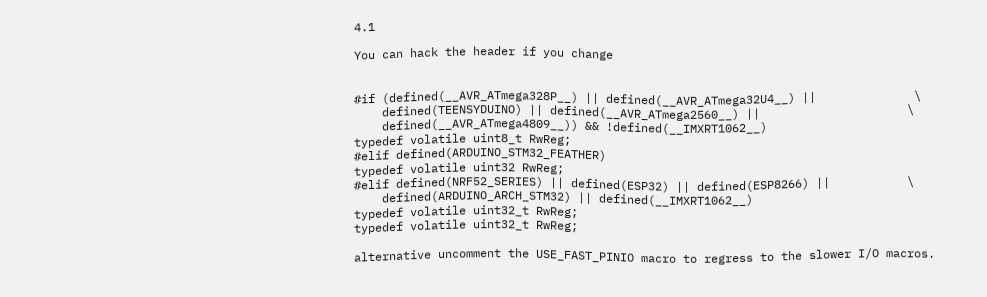4.1

You can hack the header if you change


#if (defined(__AVR_ATmega328P__) || defined(__AVR_ATmega32U4__) ||              \
    defined(TEENSYDUINO) || defined(__AVR_ATmega2560__) ||                     \
    defined(__AVR_ATmega4809__)) && !defined(__IMXRT1062__)
typedef volatile uint8_t RwReg;
#elif defined(ARDUINO_STM32_FEATHER)
typedef volatile uint32 RwReg;
#elif defined(NRF52_SERIES) || defined(ESP32) || defined(ESP8266) ||           \
    defined(ARDUINO_ARCH_STM32) || defined(__IMXRT1062__)
typedef volatile uint32_t RwReg;
typedef volatile uint32_t RwReg;

alternative uncomment the USE_FAST_PINIO macro to regress to the slower I/O macros.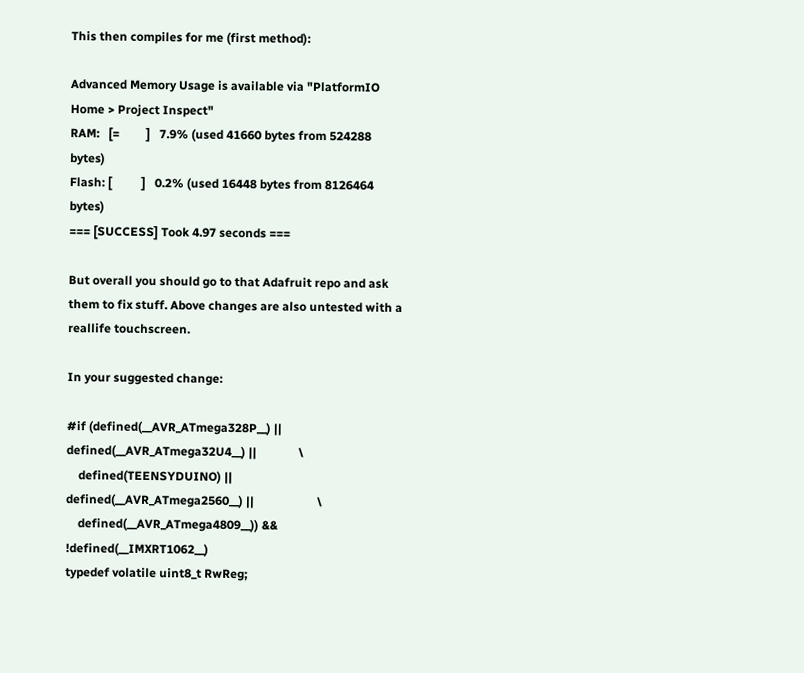This then compiles for me (first method):

Advanced Memory Usage is available via "PlatformIO Home > Project Inspect"
RAM:   [=         ]   7.9% (used 41660 bytes from 524288 bytes)
Flash: [          ]   0.2% (used 16448 bytes from 8126464 bytes)
=== [SUCCESS] Took 4.97 seconds ===

But overall you should go to that Adafruit repo and ask them to fix stuff. Above changes are also untested with a reallife touchscreen.

In your suggested change:

#if (defined(__AVR_ATmega328P__) || defined(__AVR_ATmega32U4__) ||              \
    defined(TEENSYDUINO) || defined(__AVR_ATmega2560__) ||                     \
    defined(__AVR_ATmega4809__)) && !defined(__IMXRT1062__)
typedef volatile uint8_t RwReg;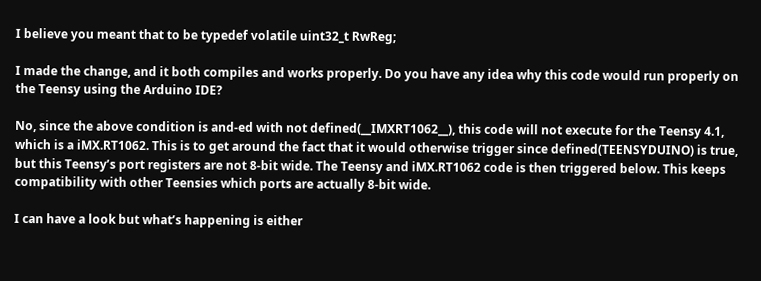I believe you meant that to be typedef volatile uint32_t RwReg;

I made the change, and it both compiles and works properly. Do you have any idea why this code would run properly on the Teensy using the Arduino IDE?

No, since the above condition is and-ed with not defined(__IMXRT1062__), this code will not execute for the Teensy 4.1, which is a iMX.RT1062. This is to get around the fact that it would otherwise trigger since defined(TEENSYDUINO) is true, but this Teensy’s port registers are not 8-bit wide. The Teensy and iMX.RT1062 code is then triggered below. This keeps compatibility with other Teensies which ports are actually 8-bit wide.

I can have a look but what’s happening is either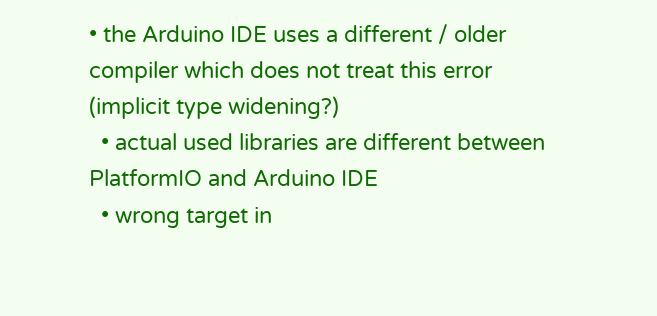• the Arduino IDE uses a different / older compiler which does not treat this error (implicit type widening?)
  • actual used libraries are different between PlatformIO and Arduino IDE
  • wrong target in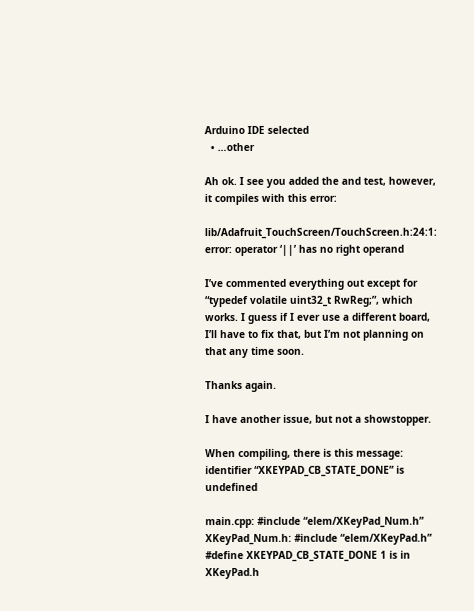Arduino IDE selected
  • …other

Ah ok. I see you added the and test, however, it compiles with this error:

lib/Adafruit_TouchScreen/TouchScreen.h:24:1: error: operator ‘||’ has no right operand

I’ve commented everything out except for “typedef volatile uint32_t RwReg;”, which works. I guess if I ever use a different board, I’ll have to fix that, but I’m not planning on that any time soon.

Thanks again.

I have another issue, but not a showstopper.

When compiling, there is this message:
identifier “XKEYPAD_CB_STATE_DONE” is undefined

main.cpp: #include “elem/XKeyPad_Num.h”
XKeyPad_Num.h: #include “elem/XKeyPad.h”
#define XKEYPAD_CB_STATE_DONE 1 is in XKeyPad.h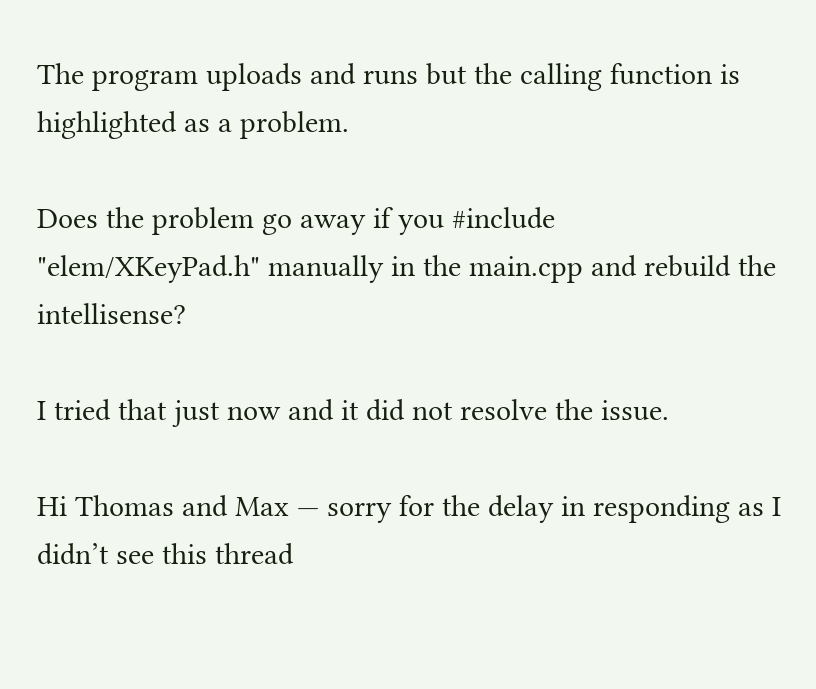The program uploads and runs but the calling function is highlighted as a problem.

Does the problem go away if you #include "elem/XKeyPad.h" manually in the main.cpp and rebuild the intellisense?

I tried that just now and it did not resolve the issue.

Hi Thomas and Max — sorry for the delay in responding as I didn’t see this thread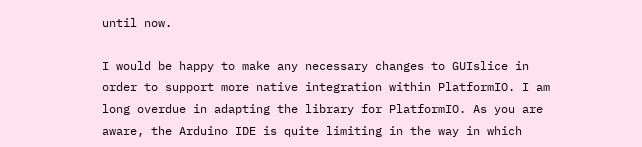until now.

I would be happy to make any necessary changes to GUIslice in order to support more native integration within PlatformIO. I am long overdue in adapting the library for PlatformIO. As you are aware, the Arduino IDE is quite limiting in the way in which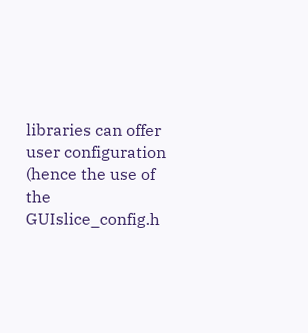libraries can offer user configuration (hence the use of the GUIslice_config.h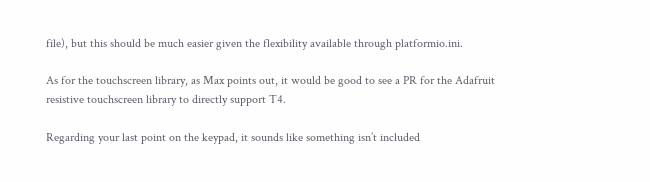file), but this should be much easier given the flexibility available through platformio.ini.

As for the touchscreen library, as Max points out, it would be good to see a PR for the Adafruit resistive touchscreen library to directly support T4.

Regarding your last point on the keypad, it sounds like something isn’t included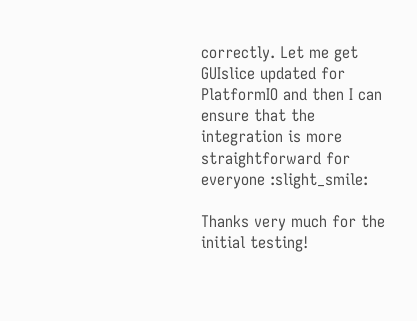correctly. Let me get GUIslice updated for PlatformIO and then I can ensure that the integration is more straightforward for everyone :slight_smile:

Thanks very much for the initial testing!